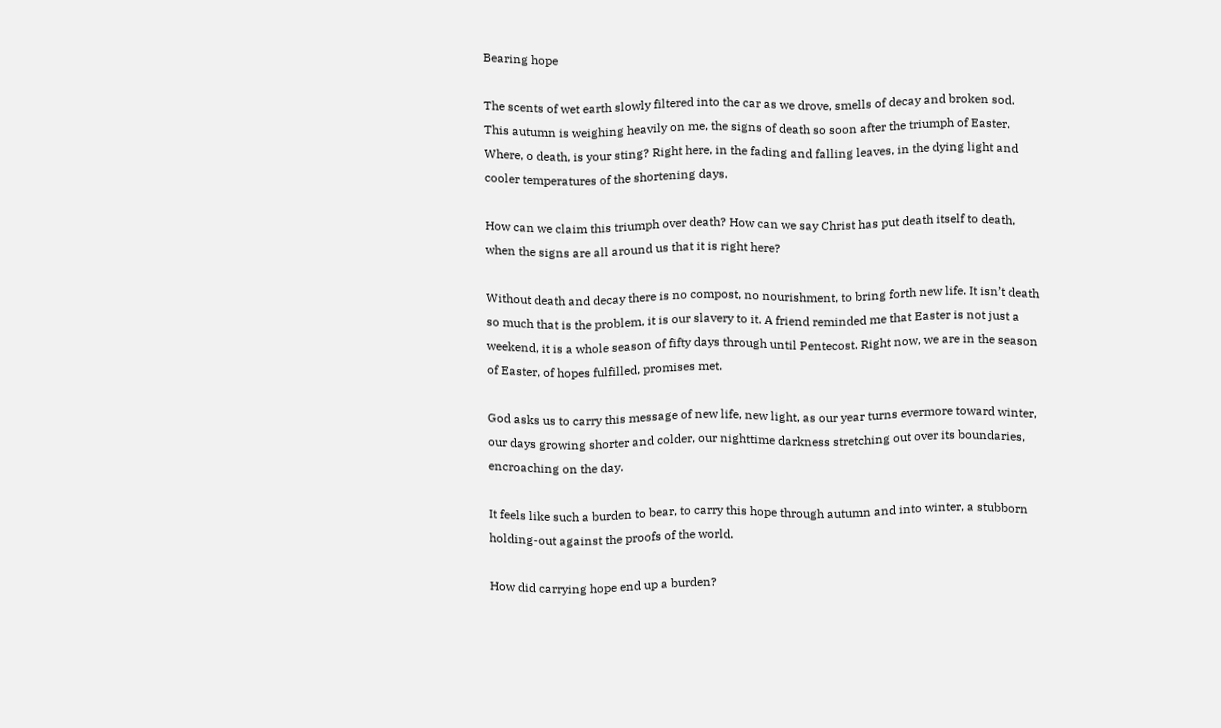Bearing hope

The scents of wet earth slowly filtered into the car as we drove, smells of decay and broken sod. This autumn is weighing heavily on me, the signs of death so soon after the triumph of Easter. Where, o death, is your sting? Right here, in the fading and falling leaves, in the dying light and cooler temperatures of the shortening days.

How can we claim this triumph over death? How can we say Christ has put death itself to death, when the signs are all around us that it is right here?

Without death and decay there is no compost, no nourishment, to bring forth new life. It isn’t death so much that is the problem, it is our slavery to it. A friend reminded me that Easter is not just a weekend, it is a whole season of fifty days through until Pentecost. Right now, we are in the season of Easter, of hopes fulfilled, promises met.

God asks us to carry this message of new life, new light, as our year turns evermore toward winter, our days growing shorter and colder, our nighttime darkness stretching out over its boundaries, encroaching on the day.

It feels like such a burden to bear, to carry this hope through autumn and into winter, a stubborn holding-out against the proofs of the world.

How did carrying hope end up a burden?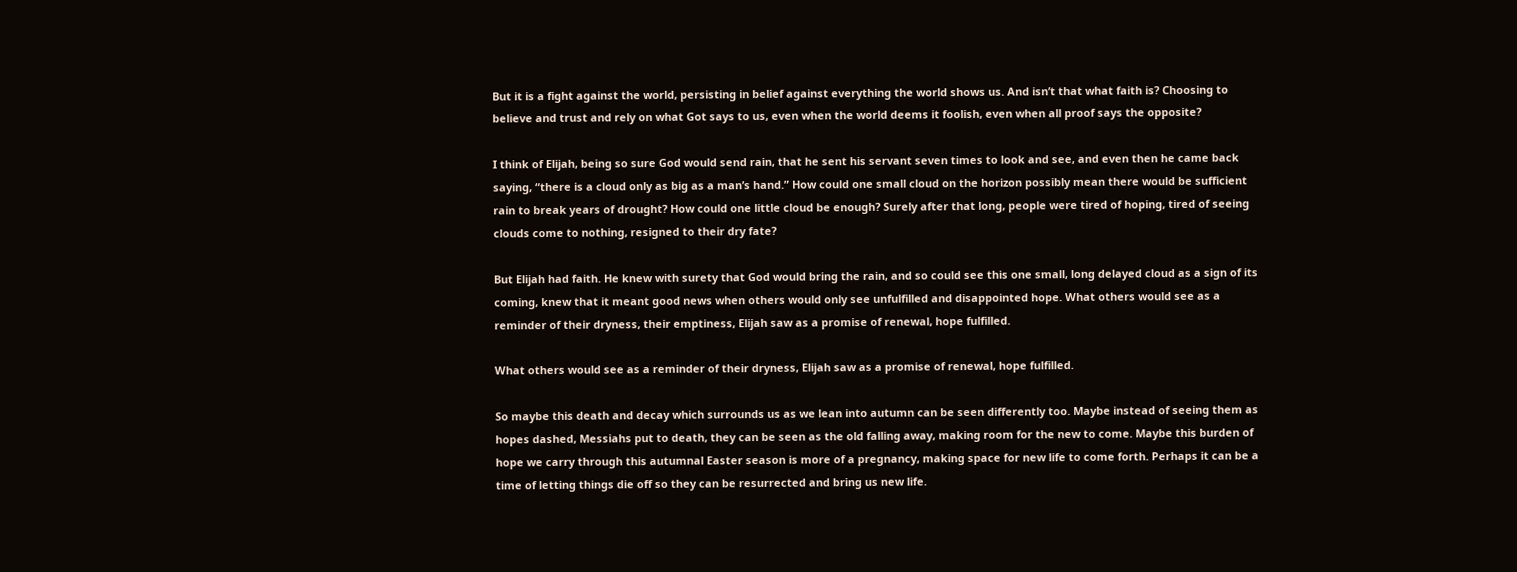But it is a fight against the world, persisting in belief against everything the world shows us. And isn’t that what faith is? Choosing to believe and trust and rely on what Got says to us, even when the world deems it foolish, even when all proof says the opposite?

I think of Elijah, being so sure God would send rain, that he sent his servant seven times to look and see, and even then he came back saying, “there is a cloud only as big as a man’s hand.” How could one small cloud on the horizon possibly mean there would be sufficient rain to break years of drought? How could one little cloud be enough? Surely after that long, people were tired of hoping, tired of seeing clouds come to nothing, resigned to their dry fate?

But Elijah had faith. He knew with surety that God would bring the rain, and so could see this one small, long delayed cloud as a sign of its coming, knew that it meant good news when others would only see unfulfilled and disappointed hope. What others would see as a reminder of their dryness, their emptiness, Elijah saw as a promise of renewal, hope fulfilled.

What others would see as a reminder of their dryness, Elijah saw as a promise of renewal, hope fulfilled.

So maybe this death and decay which surrounds us as we lean into autumn can be seen differently too. Maybe instead of seeing them as hopes dashed, Messiahs put to death, they can be seen as the old falling away, making room for the new to come. Maybe this burden of hope we carry through this autumnal Easter season is more of a pregnancy, making space for new life to come forth. Perhaps it can be a time of letting things die off so they can be resurrected and bring us new life.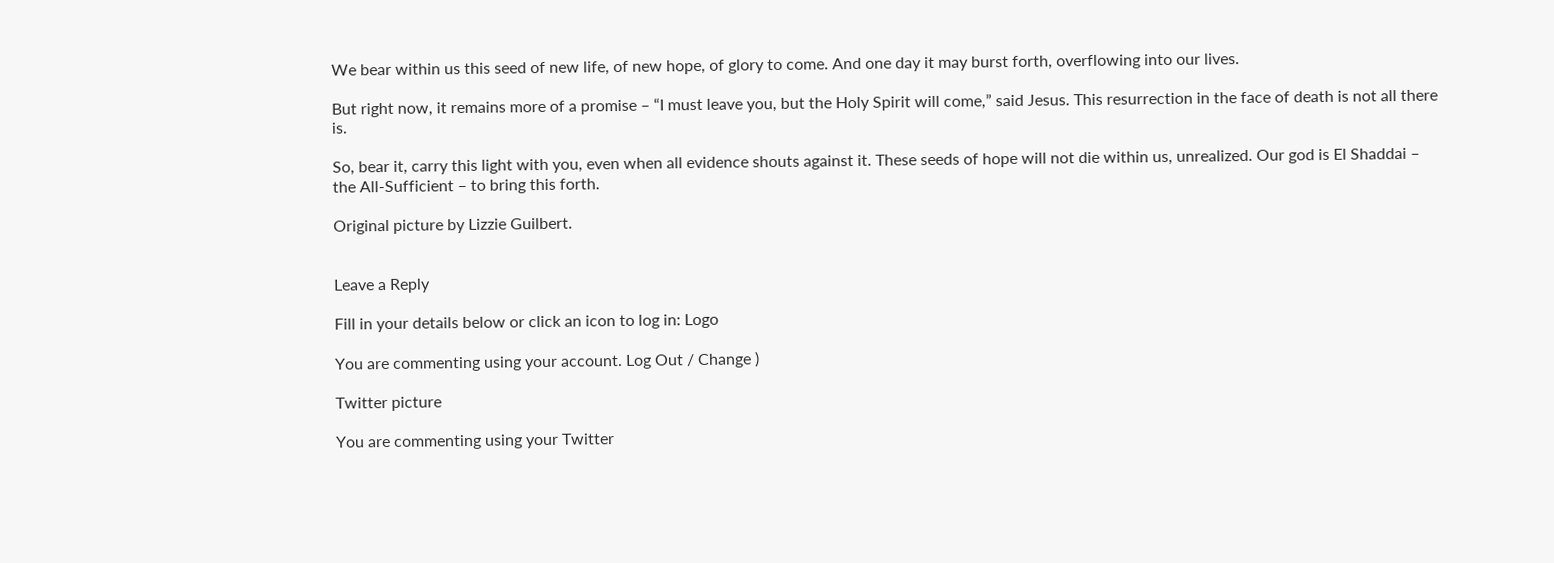We bear within us this seed of new life, of new hope, of glory to come. And one day it may burst forth, overflowing into our lives.

But right now, it remains more of a promise – “I must leave you, but the Holy Spirit will come,” said Jesus. This resurrection in the face of death is not all there is.

So, bear it, carry this light with you, even when all evidence shouts against it. These seeds of hope will not die within us, unrealized. Our god is El Shaddai – the All-Sufficient – to bring this forth.

Original picture by Lizzie Guilbert.


Leave a Reply

Fill in your details below or click an icon to log in: Logo

You are commenting using your account. Log Out / Change )

Twitter picture

You are commenting using your Twitter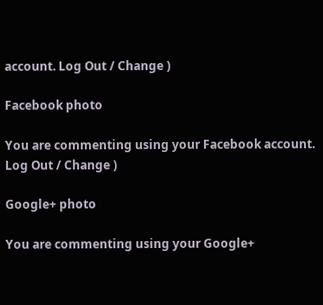account. Log Out / Change )

Facebook photo

You are commenting using your Facebook account. Log Out / Change )

Google+ photo

You are commenting using your Google+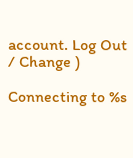account. Log Out / Change )

Connecting to %s